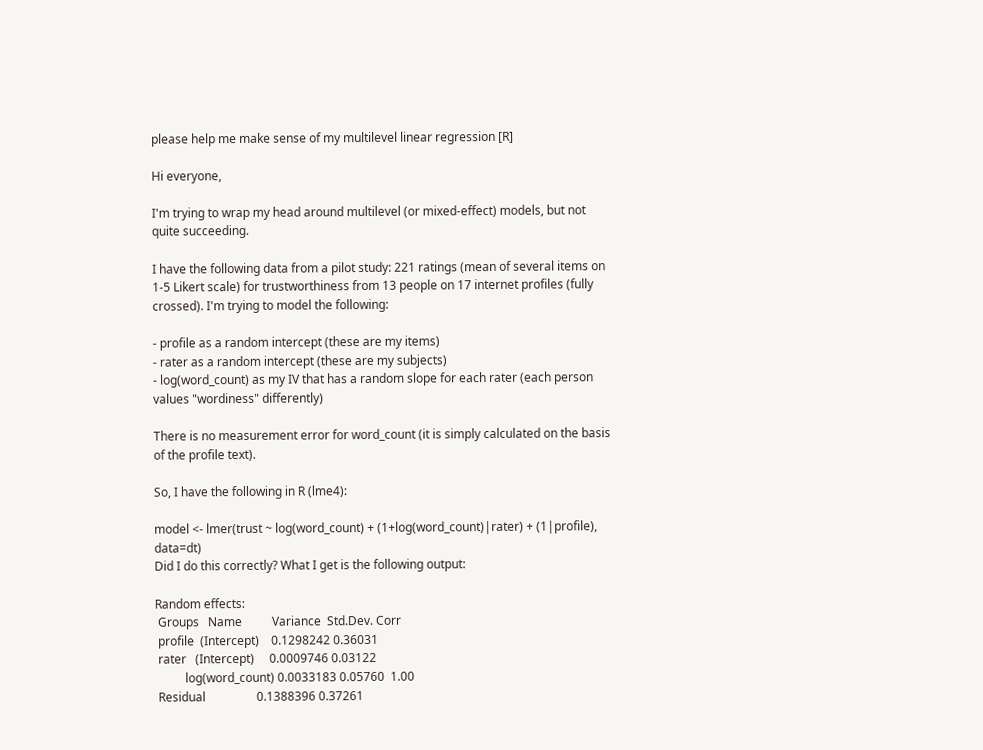please help me make sense of my multilevel linear regression [R]

Hi everyone,

I'm trying to wrap my head around multilevel (or mixed-effect) models, but not quite succeeding.

I have the following data from a pilot study: 221 ratings (mean of several items on 1-5 Likert scale) for trustworthiness from 13 people on 17 internet profiles (fully crossed). I'm trying to model the following:

- profile as a random intercept (these are my items)
- rater as a random intercept (these are my subjects)
- log(word_count) as my IV that has a random slope for each rater (each person values "wordiness" differently)

There is no measurement error for word_count (it is simply calculated on the basis of the profile text).

So, I have the following in R (lme4):

model <- lmer(trust ~ log(word_count) + (1+log(word_count)|rater) + (1|profile), data=dt)
Did I do this correctly? What I get is the following output:

Random effects:
 Groups   Name          Variance  Std.Dev. Corr
 profile  (Intercept)    0.1298242 0.36031
 rater   (Intercept)     0.0009746 0.03122
          log(word_count) 0.0033183 0.05760  1.00
 Residual                 0.1388396 0.37261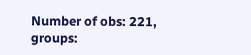Number of obs: 221, groups: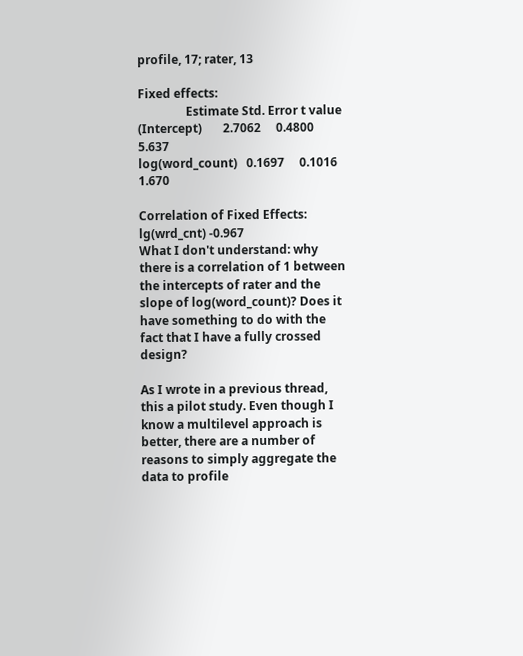profile, 17; rater, 13

Fixed effects:
                Estimate Std. Error t value
(Intercept)       2.7062     0.4800   5.637
log(word_count)   0.1697     0.1016   1.670

Correlation of Fixed Effects:
lg(wrd_cnt) -0.967
What I don't understand: why there is a correlation of 1 between the intercepts of rater and the slope of log(word_count)? Does it have something to do with the fact that I have a fully crossed design?

As I wrote in a previous thread, this a pilot study. Even though I know a multilevel approach is better, there are a number of reasons to simply aggregate the data to profile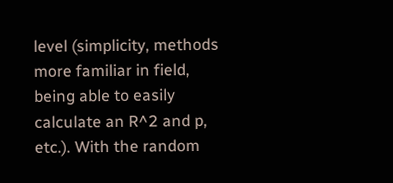level (simplicity, methods more familiar in field, being able to easily calculate an R^2 and p, etc.). With the random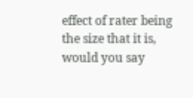effect of rater being the size that it is, would you say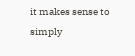it makes sense to simply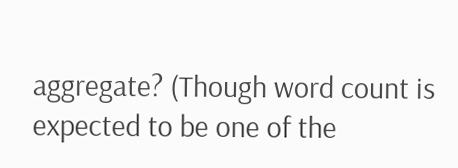aggregate? (Though word count is expected to be one of the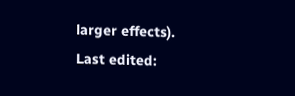larger effects).
Last edited: